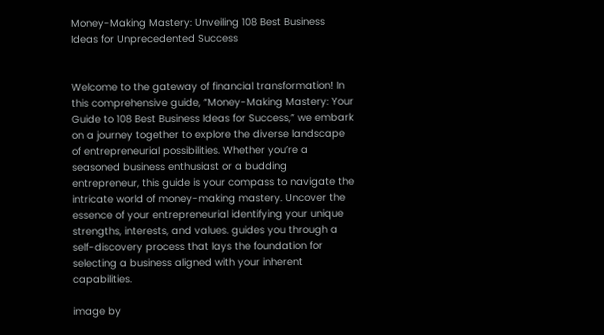Money-Making Mastery: Unveiling 108 Best Business Ideas for Unprecedented Success


Welcome to the gateway of financial transformation! In this comprehensive guide, “Money-Making Mastery: Your Guide to 108 Best Business Ideas for Success,” we embark on a journey together to explore the diverse landscape of entrepreneurial possibilities. Whether you’re a seasoned business enthusiast or a budding entrepreneur, this guide is your compass to navigate the intricate world of money-making mastery. Uncover the essence of your entrepreneurial identifying your unique strengths, interests, and values. guides you through a self-discovery process that lays the foundation for selecting a business aligned with your inherent capabilities.

image by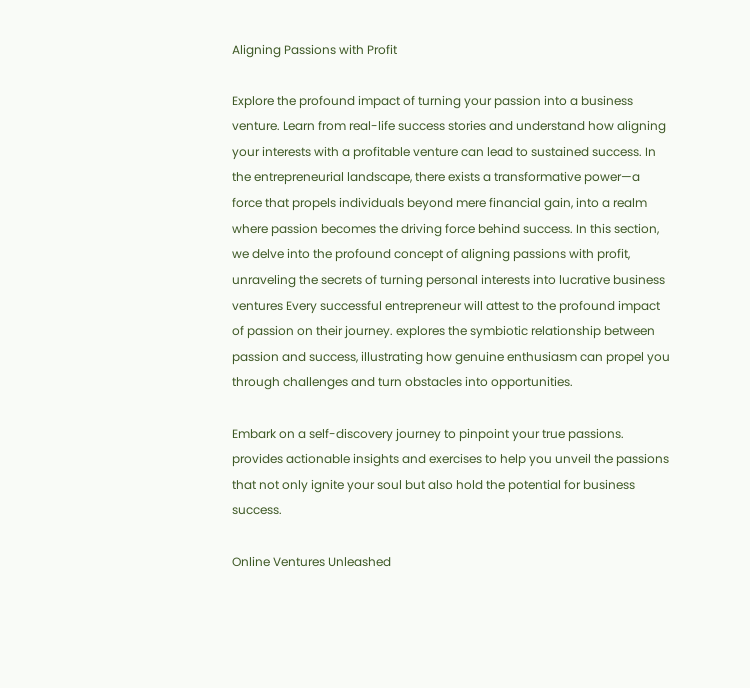Aligning Passions with Profit

Explore the profound impact of turning your passion into a business venture. Learn from real-life success stories and understand how aligning your interests with a profitable venture can lead to sustained success. In the entrepreneurial landscape, there exists a transformative power—a force that propels individuals beyond mere financial gain, into a realm where passion becomes the driving force behind success. In this section, we delve into the profound concept of aligning passions with profit, unraveling the secrets of turning personal interests into lucrative business ventures Every successful entrepreneur will attest to the profound impact of passion on their journey. explores the symbiotic relationship between passion and success, illustrating how genuine enthusiasm can propel you through challenges and turn obstacles into opportunities.

Embark on a self-discovery journey to pinpoint your true passions. provides actionable insights and exercises to help you unveil the passions that not only ignite your soul but also hold the potential for business success.

Online Ventures Unleashed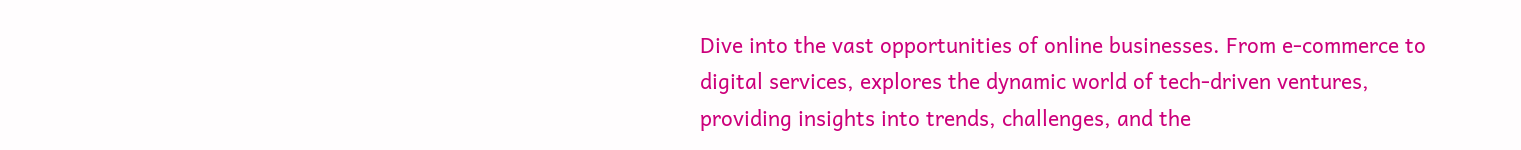Dive into the vast opportunities of online businesses. From e-commerce to digital services, explores the dynamic world of tech-driven ventures, providing insights into trends, challenges, and the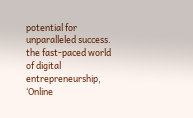potential for unparalleled success. the fast-paced world of digital entrepreneurship, ‘Online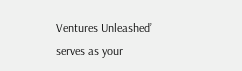Ventures Unleashed’ serves as your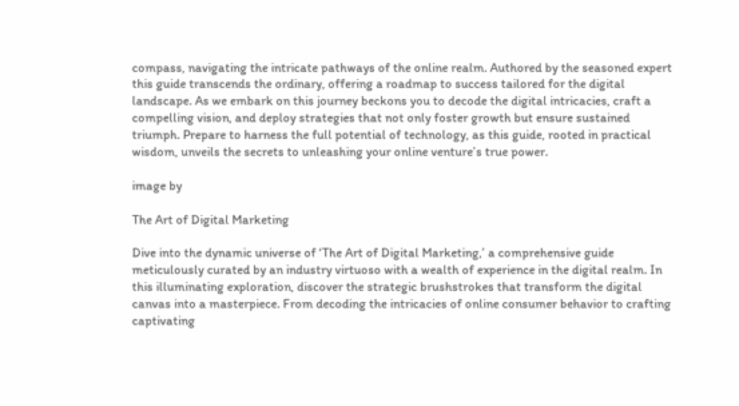compass, navigating the intricate pathways of the online realm. Authored by the seasoned expert this guide transcends the ordinary, offering a roadmap to success tailored for the digital landscape. As we embark on this journey beckons you to decode the digital intricacies, craft a compelling vision, and deploy strategies that not only foster growth but ensure sustained triumph. Prepare to harness the full potential of technology, as this guide, rooted in practical wisdom, unveils the secrets to unleashing your online venture’s true power.

image by

The Art of Digital Marketing

Dive into the dynamic universe of ‘The Art of Digital Marketing,’ a comprehensive guide meticulously curated by an industry virtuoso with a wealth of experience in the digital realm. In this illuminating exploration, discover the strategic brushstrokes that transform the digital canvas into a masterpiece. From decoding the intricacies of online consumer behavior to crafting captivating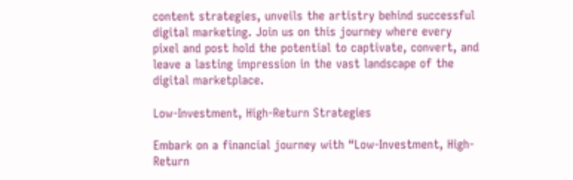content strategies, unveils the artistry behind successful digital marketing. Join us on this journey where every pixel and post hold the potential to captivate, convert, and leave a lasting impression in the vast landscape of the digital marketplace.

Low-Investment, High-Return Strategies

Embark on a financial journey with “Low-Investment, High-Return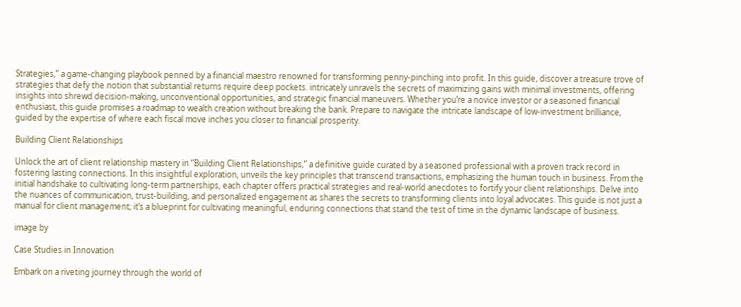Strategies,” a game-changing playbook penned by a financial maestro renowned for transforming penny-pinching into profit. In this guide, discover a treasure trove of strategies that defy the notion that substantial returns require deep pockets. intricately unravels the secrets of maximizing gains with minimal investments, offering insights into shrewd decision-making, unconventional opportunities, and strategic financial maneuvers. Whether you’re a novice investor or a seasoned financial enthusiast, this guide promises a roadmap to wealth creation without breaking the bank. Prepare to navigate the intricate landscape of low-investment brilliance, guided by the expertise of where each fiscal move inches you closer to financial prosperity.

Building Client Relationships

Unlock the art of client relationship mastery in “Building Client Relationships,” a definitive guide curated by a seasoned professional with a proven track record in fostering lasting connections. In this insightful exploration, unveils the key principles that transcend transactions, emphasizing the human touch in business. From the initial handshake to cultivating long-term partnerships, each chapter offers practical strategies and real-world anecdotes to fortify your client relationships. Delve into the nuances of communication, trust-building, and personalized engagement as shares the secrets to transforming clients into loyal advocates. This guide is not just a manual for client management; it’s a blueprint for cultivating meaningful, enduring connections that stand the test of time in the dynamic landscape of business.

image by

Case Studies in Innovation

Embark on a riveting journey through the world of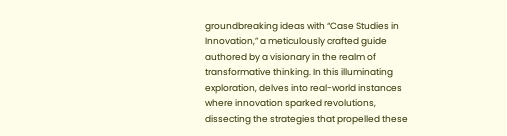groundbreaking ideas with “Case Studies in Innovation,” a meticulously crafted guide authored by a visionary in the realm of transformative thinking. In this illuminating exploration, delves into real-world instances where innovation sparked revolutions, dissecting the strategies that propelled these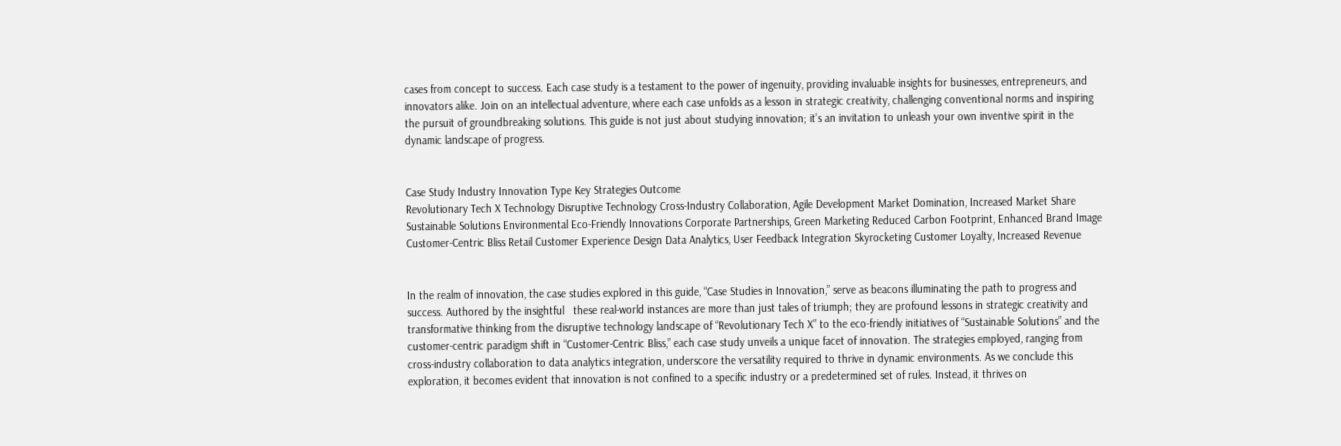cases from concept to success. Each case study is a testament to the power of ingenuity, providing invaluable insights for businesses, entrepreneurs, and innovators alike. Join on an intellectual adventure, where each case unfolds as a lesson in strategic creativity, challenging conventional norms and inspiring the pursuit of groundbreaking solutions. This guide is not just about studying innovation; it’s an invitation to unleash your own inventive spirit in the dynamic landscape of progress.


Case Study Industry Innovation Type Key Strategies Outcome
Revolutionary Tech X Technology Disruptive Technology Cross-Industry Collaboration, Agile Development Market Domination, Increased Market Share
Sustainable Solutions Environmental Eco-Friendly Innovations Corporate Partnerships, Green Marketing Reduced Carbon Footprint, Enhanced Brand Image
Customer-Centric Bliss Retail Customer Experience Design Data Analytics, User Feedback Integration Skyrocketing Customer Loyalty, Increased Revenue


In the realm of innovation, the case studies explored in this guide, “Case Studies in Innovation,” serve as beacons illuminating the path to progress and success. Authored by the insightful   these real-world instances are more than just tales of triumph; they are profound lessons in strategic creativity and transformative thinking from the disruptive technology landscape of “Revolutionary Tech X” to the eco-friendly initiatives of “Sustainable Solutions” and the customer-centric paradigm shift in “Customer-Centric Bliss,” each case study unveils a unique facet of innovation. The strategies employed, ranging from cross-industry collaboration to data analytics integration, underscore the versatility required to thrive in dynamic environments. As we conclude this exploration, it becomes evident that innovation is not confined to a specific industry or a predetermined set of rules. Instead, it thrives on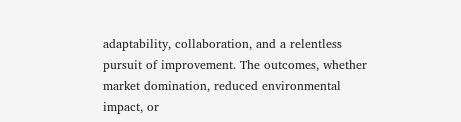adaptability, collaboration, and a relentless pursuit of improvement. The outcomes, whether market domination, reduced environmental impact, or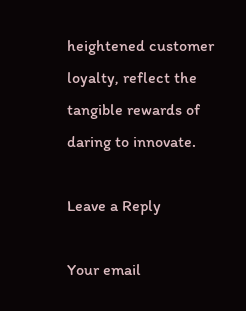heightened customer loyalty, reflect the tangible rewards of daring to innovate.

Leave a Reply

Your email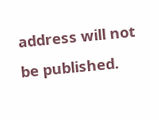address will not be published.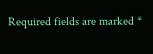Required fields are marked *